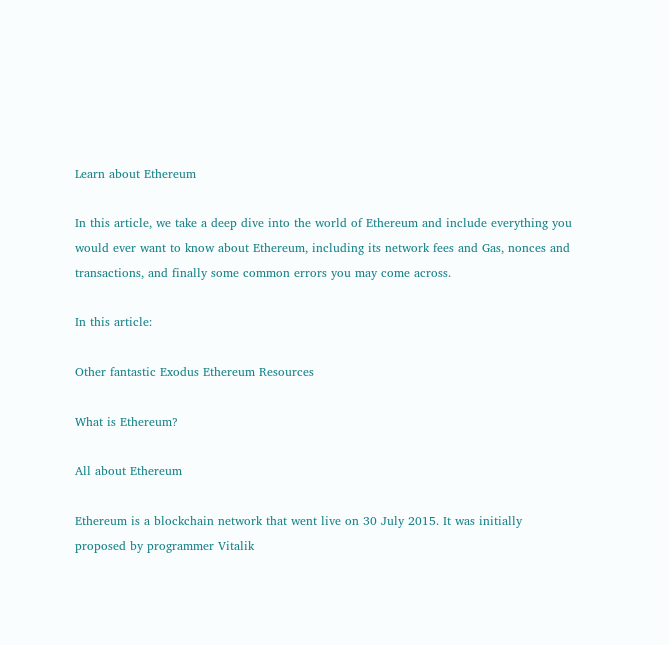Learn about Ethereum

In this article, we take a deep dive into the world of Ethereum and include everything you would ever want to know about Ethereum, including its network fees and Gas, nonces and transactions, and finally some common errors you may come across.

In this article:

Other fantastic Exodus Ethereum Resources

What is Ethereum?

All about Ethereum

Ethereum is a blockchain network that went live on 30 July 2015. It was initially proposed by programmer Vitalik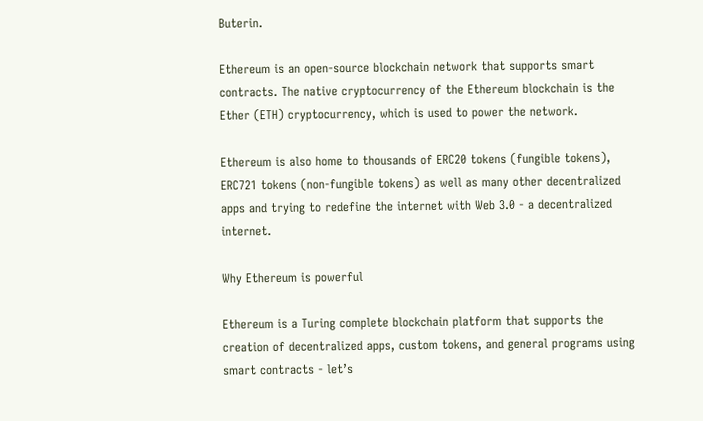Buterin.

Ethereum is an open-source blockchain network that supports smart contracts. The native cryptocurrency of the Ethereum blockchain is the Ether (ETH) cryptocurrency, which is used to power the network.

Ethereum is also home to thousands of ERC20 tokens (fungible tokens), ERC721 tokens (non-fungible tokens) as well as many other decentralized apps and trying to redefine the internet with Web 3.0 - a decentralized internet.

Why Ethereum is powerful

Ethereum is a Turing complete blockchain platform that supports the creation of decentralized apps, custom tokens, and general programs using smart contracts - let’s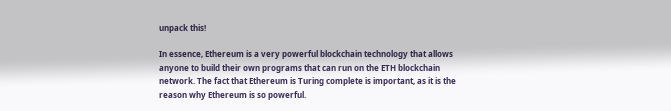unpack this!

In essence, Ethereum is a very powerful blockchain technology that allows anyone to build their own programs that can run on the ETH blockchain network. The fact that Ethereum is Turing complete is important, as it is the reason why Ethereum is so powerful.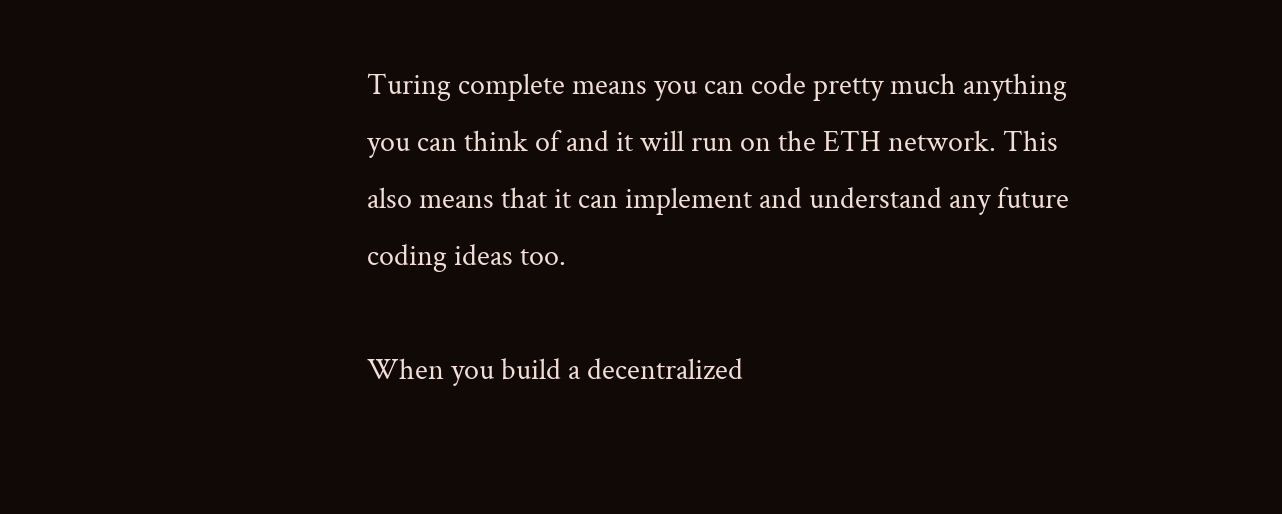Turing complete means you can code pretty much anything you can think of and it will run on the ETH network. This also means that it can implement and understand any future coding ideas too.

When you build a decentralized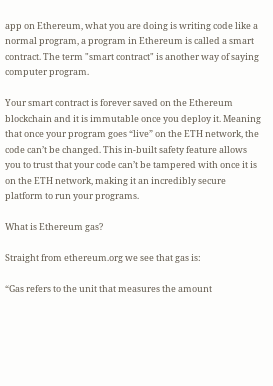app on Ethereum, what you are doing is writing code like a normal program, a program in Ethereum is called a smart contract. The term "smart contract" is another way of saying computer program.

Your smart contract is forever saved on the Ethereum blockchain and it is immutable once you deploy it. Meaning that once your program goes “live” on the ETH network, the code can’t be changed. This in-built safety feature allows you to trust that your code can’t be tampered with once it is on the ETH network, making it an incredibly secure platform to run your programs.

What is Ethereum gas?

Straight from ethereum.org we see that gas is:

“Gas refers to the unit that measures the amount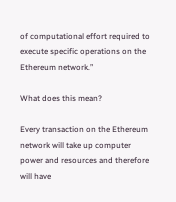of computational effort required to execute specific operations on the Ethereum network.”

What does this mean?

Every transaction on the Ethereum network will take up computer power and resources and therefore will have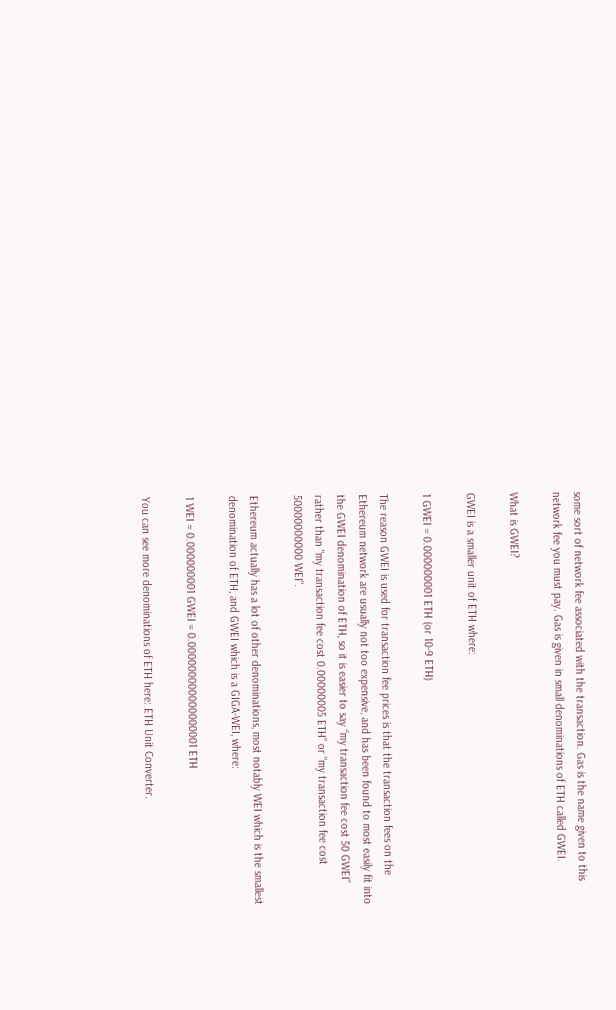some sort of network fee associated with the transaction. Gas is the name given to this network fee you must pay. Gas is given in small denominations of ETH called GWEI.

What is GWEI?

GWEI is a smaller unit of ETH where:

1 GWEI = 0.000000001 ETH (or 10-9 ETH)

The reason GWEI is used for transaction fee prices is that the transaction fees on the Ethereum network are usually not too expensive, and has been found to most easily fit into the GWEI denomination of ETH, so it is easier to say “my transaction fee cost 50 GWEI” rather than "my transaction fee cost 0.00000005 ETH” or "my transaction fee cost 50000000000 WEI".

Ethereum actually has a lot of other denominations, most notably WEI which is the smallest denomination of ETH, and GWEI which is a GIGA-WEI, where:

1 WEI = 0.000000001 GWEI = 0.000000000000000001 ETH

You can see more denominations of ETH here: ETH Unit Converter.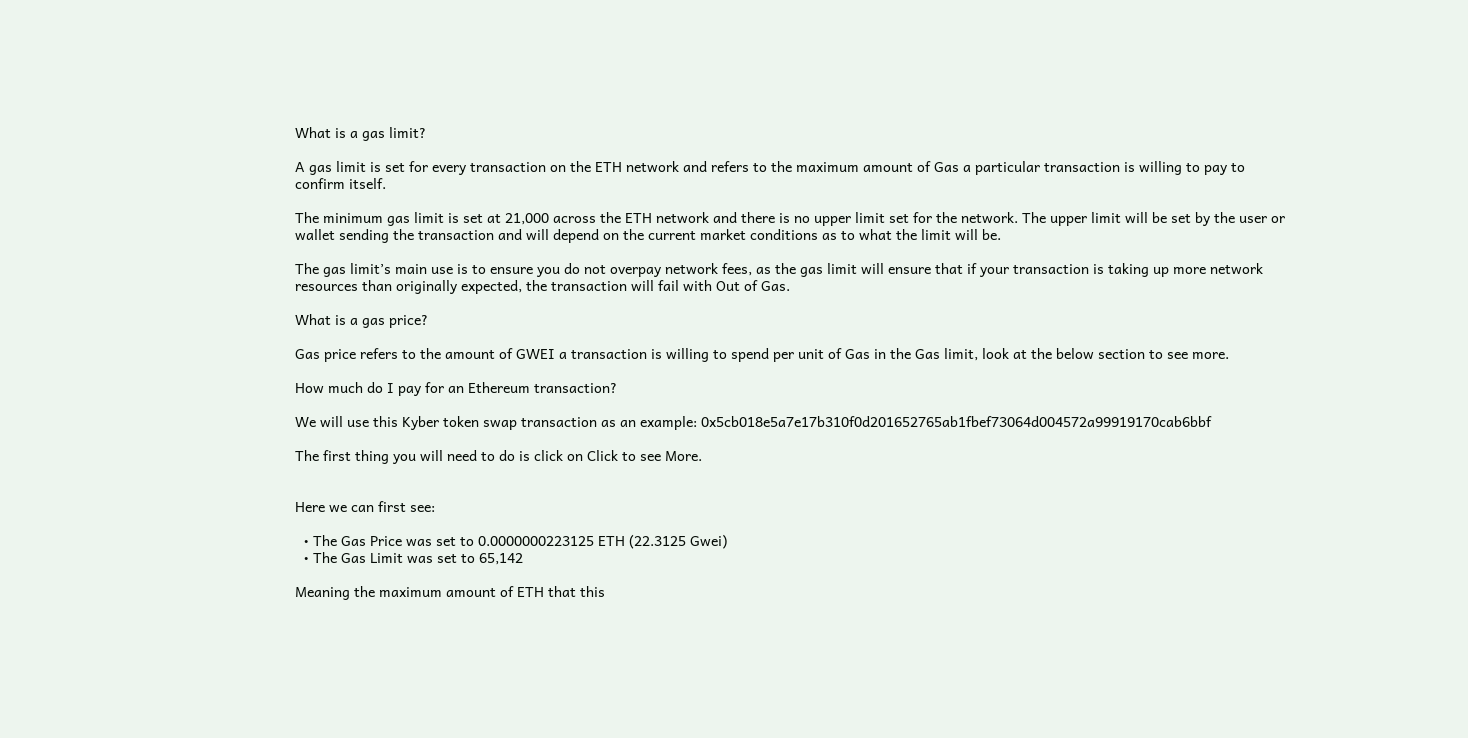What is a gas limit?

A gas limit is set for every transaction on the ETH network and refers to the maximum amount of Gas a particular transaction is willing to pay to confirm itself.

The minimum gas limit is set at 21,000 across the ETH network and there is no upper limit set for the network. The upper limit will be set by the user or wallet sending the transaction and will depend on the current market conditions as to what the limit will be.

The gas limit’s main use is to ensure you do not overpay network fees, as the gas limit will ensure that if your transaction is taking up more network resources than originally expected, the transaction will fail with Out of Gas.

What is a gas price?

Gas price refers to the amount of GWEI a transaction is willing to spend per unit of Gas in the Gas limit, look at the below section to see more.

How much do I pay for an Ethereum transaction?

We will use this Kyber token swap transaction as an example: 0x5cb018e5a7e17b310f0d201652765ab1fbef73064d004572a99919170cab6bbf

The first thing you will need to do is click on Click to see More.


Here we can first see:

  • The Gas Price was set to 0.0000000223125 ETH (22.3125 Gwei)
  • The Gas Limit was set to 65,142

Meaning the maximum amount of ETH that this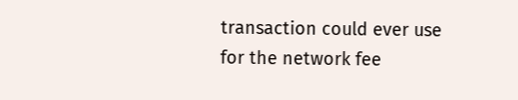transaction could ever use for the network fee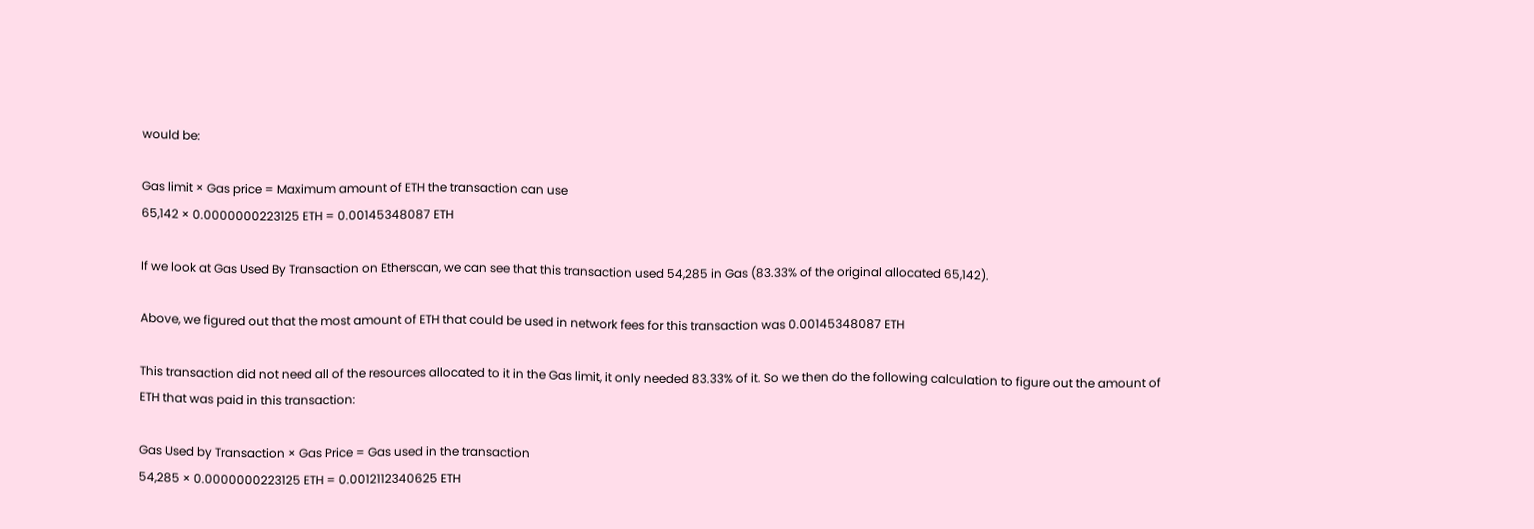would be:

Gas limit × Gas price = Maximum amount of ETH the transaction can use
65,142 × 0.0000000223125 ETH = 0.00145348087 ETH

If we look at Gas Used By Transaction on Etherscan, we can see that this transaction used 54,285 in Gas (83.33% of the original allocated 65,142).

Above, we figured out that the most amount of ETH that could be used in network fees for this transaction was 0.00145348087 ETH

This transaction did not need all of the resources allocated to it in the Gas limit, it only needed 83.33% of it. So we then do the following calculation to figure out the amount of ETH that was paid in this transaction:

Gas Used by Transaction × Gas Price = Gas used in the transaction
54,285 × 0.0000000223125 ETH = 0.0012112340625 ETH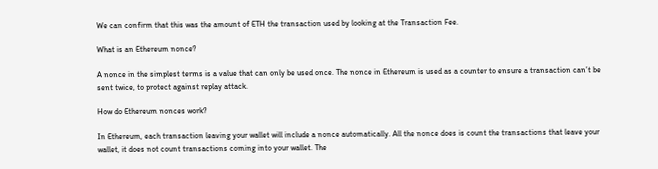We can confirm that this was the amount of ETH the transaction used by looking at the Transaction Fee.

What is an Ethereum nonce?

A nonce in the simplest terms is a value that can only be used once. The nonce in Ethereum is used as a counter to ensure a transaction can’t be sent twice, to protect against replay attack.

How do Ethereum nonces work?

In Ethereum, each transaction leaving your wallet will include a nonce automatically. All the nonce does is count the transactions that leave your wallet, it does not count transactions coming into your wallet. The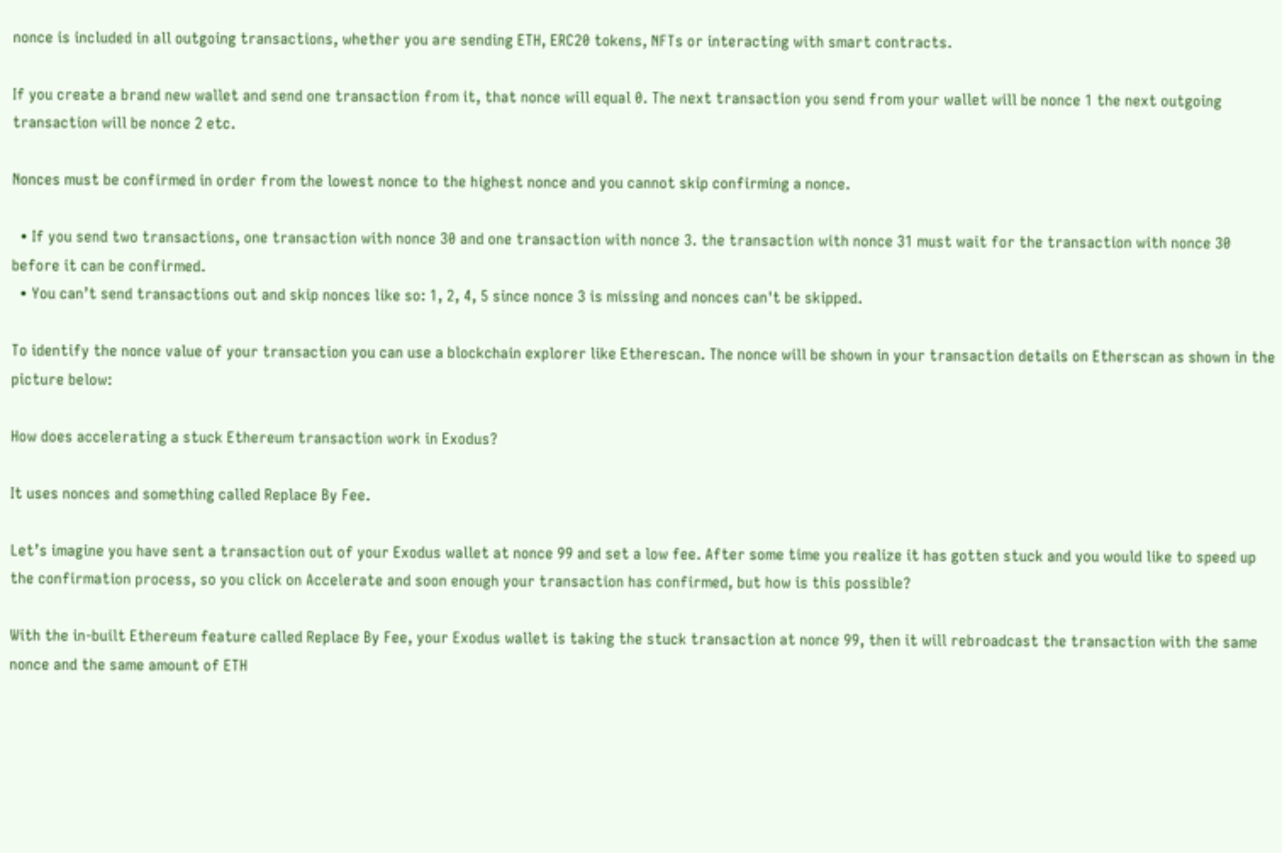nonce is included in all outgoing transactions, whether you are sending ETH, ERC20 tokens, NFTs or interacting with smart contracts.

If you create a brand new wallet and send one transaction from it, that nonce will equal 0. The next transaction you send from your wallet will be nonce 1 the next outgoing transaction will be nonce 2 etc.

Nonces must be confirmed in order from the lowest nonce to the highest nonce and you cannot skip confirming a nonce.

  • If you send two transactions, one transaction with nonce 30 and one transaction with nonce 3. the transaction with nonce 31 must wait for the transaction with nonce 30 before it can be confirmed.
  • You can’t send transactions out and skip nonces like so: 1, 2, 4, 5 since nonce 3 is missing and nonces can't be skipped.

To identify the nonce value of your transaction you can use a blockchain explorer like Etherescan. The nonce will be shown in your transaction details on Etherscan as shown in the picture below:

How does accelerating a stuck Ethereum transaction work in Exodus?

It uses nonces and something called Replace By Fee.

Let’s imagine you have sent a transaction out of your Exodus wallet at nonce 99 and set a low fee. After some time you realize it has gotten stuck and you would like to speed up the confirmation process, so you click on Accelerate and soon enough your transaction has confirmed, but how is this possible?

With the in-built Ethereum feature called Replace By Fee, your Exodus wallet is taking the stuck transaction at nonce 99, then it will rebroadcast the transaction with the same nonce and the same amount of ETH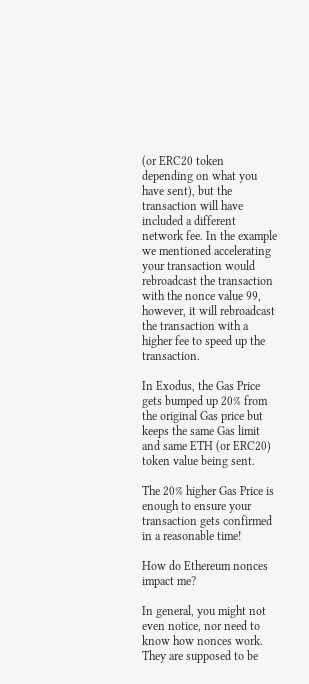(or ERC20 token depending on what you have sent), but the transaction will have included a different network fee. In the example we mentioned accelerating your transaction would rebroadcast the transaction with the nonce value 99, however, it will rebroadcast the transaction with a higher fee to speed up the transaction.

In Exodus, the Gas Price gets bumped up 20% from the original Gas price but keeps the same Gas limit and same ETH (or ERC20) token value being sent.

The 20% higher Gas Price is enough to ensure your transaction gets confirmed in a reasonable time!

How do Ethereum nonces impact me?

In general, you might not even notice, nor need to know how nonces work. They are supposed to be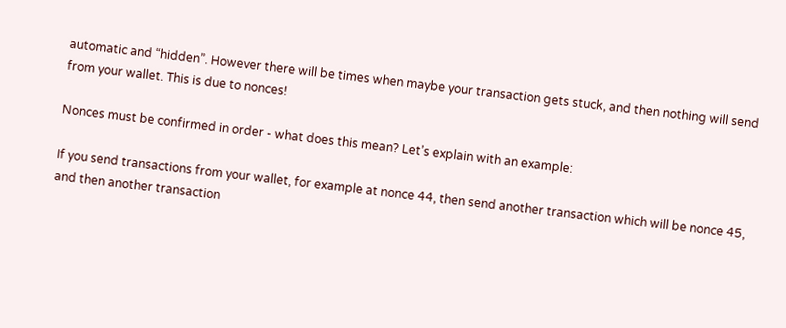automatic and “hidden”. However there will be times when maybe your transaction gets stuck, and then nothing will send from your wallet. This is due to nonces!

Nonces must be confirmed in order - what does this mean? Let’s explain with an example:

If you send transactions from your wallet, for example at nonce 44, then send another transaction which will be nonce 45, and then another transaction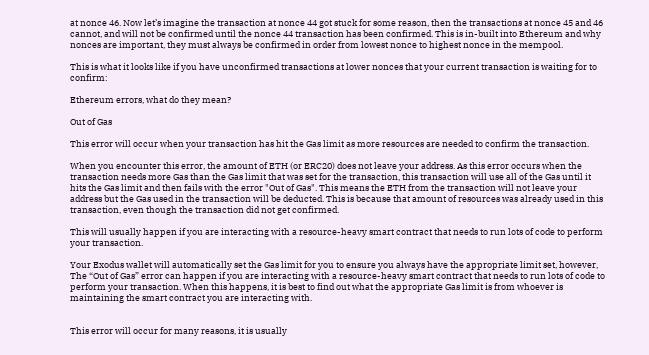at nonce 46. Now let’s imagine the transaction at nonce 44 got stuck for some reason, then the transactions at nonce 45 and 46 cannot, and will not be confirmed until the nonce 44 transaction has been confirmed. This is in-built into Ethereum and why nonces are important, they must always be confirmed in order from lowest nonce to highest nonce in the mempool.

This is what it looks like if you have unconfirmed transactions at lower nonces that your current transaction is waiting for to confirm:

Ethereum errors, what do they mean?

Out of Gas

This error will occur when your transaction has hit the Gas limit as more resources are needed to confirm the transaction.

When you encounter this error, the amount of ETH (or ERC20) does not leave your address. As this error occurs when the transaction needs more Gas than the Gas limit that was set for the transaction, this transaction will use all of the Gas until it hits the Gas limit and then fails with the error "Out of Gas". This means the ETH from the transaction will not leave your address but the Gas used in the transaction will be deducted. This is because that amount of resources was already used in this transaction, even though the transaction did not get confirmed.

This will usually happen if you are interacting with a resource-heavy smart contract that needs to run lots of code to perform your transaction.

Your Exodus wallet will automatically set the Gas limit for you to ensure you always have the appropriate limit set, however, The “Out of Gas” error can happen if you are interacting with a resource-heavy smart contract that needs to run lots of code to perform your transaction. When this happens, it is best to find out what the appropriate Gas limit is from whoever is maintaining the smart contract you are interacting with.


This error will occur for many reasons, it is usually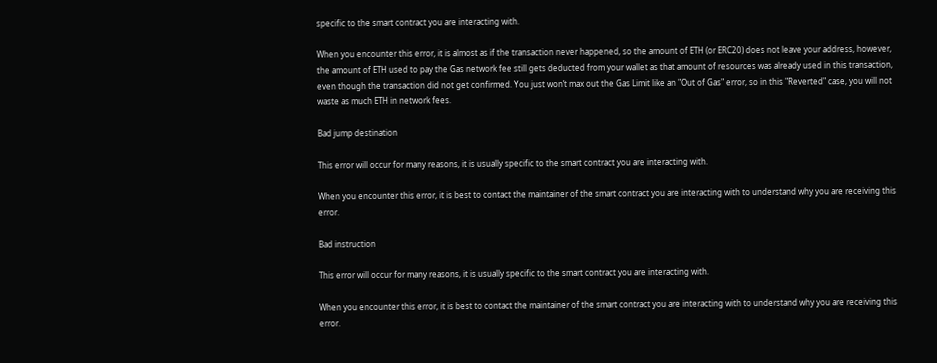specific to the smart contract you are interacting with.

When you encounter this error, it is almost as if the transaction never happened, so the amount of ETH (or ERC20) does not leave your address, however, the amount of ETH used to pay the Gas network fee still gets deducted from your wallet as that amount of resources was already used in this transaction, even though the transaction did not get confirmed. You just won’t max out the Gas Limit like an "Out of Gas" error, so in this "Reverted" case, you will not waste as much ETH in network fees.

Bad jump destination

This error will occur for many reasons, it is usually specific to the smart contract you are interacting with.

When you encounter this error, it is best to contact the maintainer of the smart contract you are interacting with to understand why you are receiving this error.

Bad instruction

This error will occur for many reasons, it is usually specific to the smart contract you are interacting with.

When you encounter this error, it is best to contact the maintainer of the smart contract you are interacting with to understand why you are receiving this error.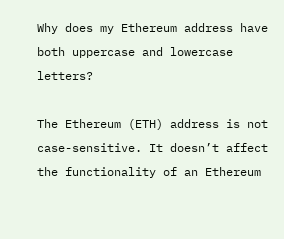Why does my Ethereum address have both uppercase and lowercase letters?

The Ethereum (ETH) address is not case-sensitive. It doesn’t affect the functionality of an Ethereum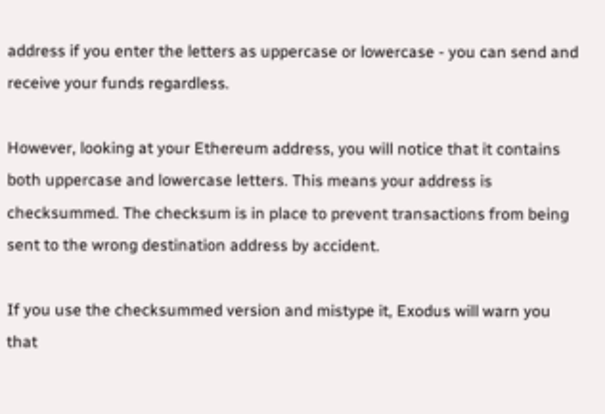address if you enter the letters as uppercase or lowercase - you can send and receive your funds regardless.

However, looking at your Ethereum address, you will notice that it contains both uppercase and lowercase letters. This means your address is checksummed. The checksum is in place to prevent transactions from being sent to the wrong destination address by accident.

If you use the checksummed version and mistype it, Exodus will warn you that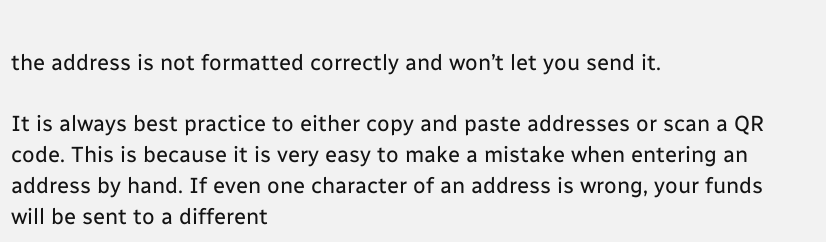the address is not formatted correctly and won’t let you send it.

It is always best practice to either copy and paste addresses or scan a QR code. This is because it is very easy to make a mistake when entering an address by hand. If even one character of an address is wrong, your funds will be sent to a different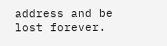address and be lost forever.